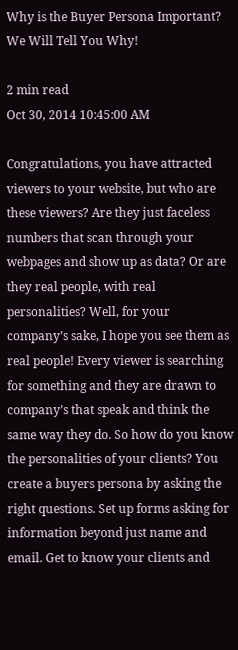Why is the Buyer Persona Important? We Will Tell You Why!

2 min read
Oct 30, 2014 10:45:00 AM

Congratulations, you have attracted viewers to your website, but who are these viewers? Are they just faceless numbers that scan through your webpages and show up as data? Or are they real people, with real personalities? Well, for your company’s sake, I hope you see them as real people! Every viewer is searching for something and they are drawn to company’s that speak and think the same way they do. So how do you know the personalities of your clients? You create a buyers persona by asking the right questions. Set up forms asking for information beyond just name and email. Get to know your clients and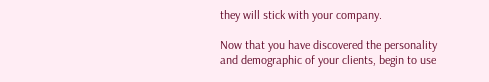they will stick with your company.

Now that you have discovered the personality and demographic of your clients, begin to use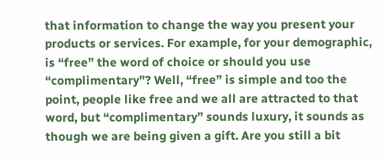that information to change the way you present your products or services. For example, for your demographic, is “free” the word of choice or should you use “complimentary”? Well, “free” is simple and too the point, people like free and we all are attracted to that word, but “complimentary” sounds luxury, it sounds as though we are being given a gift. Are you still a bit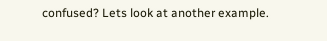confused? Lets look at another example.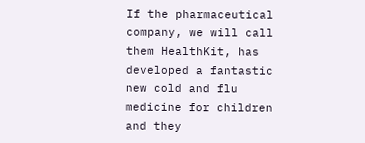If the pharmaceutical company, we will call them HealthKit, has developed a fantastic new cold and flu medicine for children and they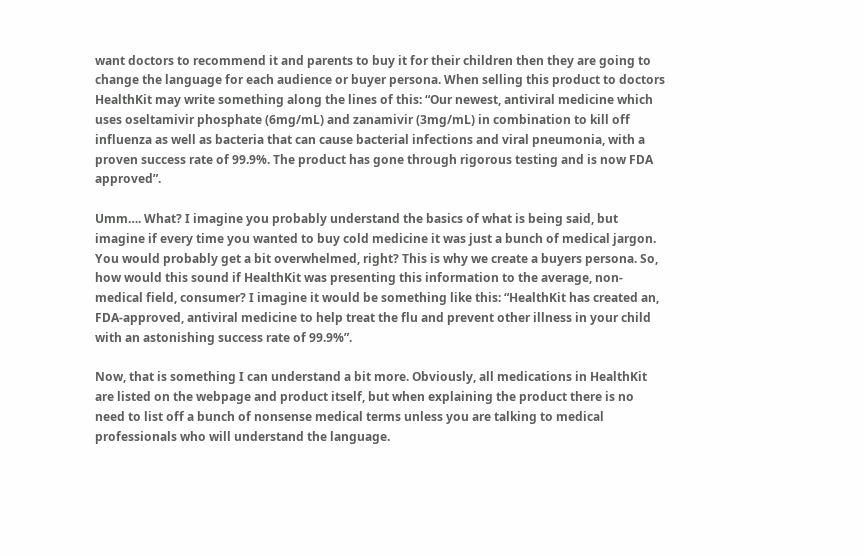want doctors to recommend it and parents to buy it for their children then they are going to change the language for each audience or buyer persona. When selling this product to doctors HealthKit may write something along the lines of this: “Our newest, antiviral medicine which uses oseltamivir phosphate (6mg/mL) and zanamivir (3mg/mL) in combination to kill off influenza as well as bacteria that can cause bacterial infections and viral pneumonia, with a proven success rate of 99.9%. The product has gone through rigorous testing and is now FDA approved”.

Umm…. What? I imagine you probably understand the basics of what is being said, but imagine if every time you wanted to buy cold medicine it was just a bunch of medical jargon. You would probably get a bit overwhelmed, right? This is why we create a buyers persona. So, how would this sound if HealthKit was presenting this information to the average, non-medical field, consumer? I imagine it would be something like this: “HealthKit has created an, FDA-approved, antiviral medicine to help treat the flu and prevent other illness in your child with an astonishing success rate of 99.9%”.

Now, that is something I can understand a bit more. Obviously, all medications in HealthKit are listed on the webpage and product itself, but when explaining the product there is no need to list off a bunch of nonsense medical terms unless you are talking to medical professionals who will understand the language.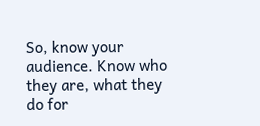So, know your audience. Know who they are, what they do for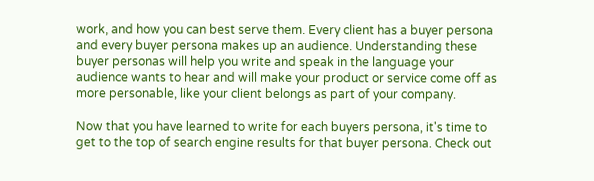work, and how you can best serve them. Every client has a buyer persona and every buyer persona makes up an audience. Understanding these buyer personas will help you write and speak in the language your audience wants to hear and will make your product or service come off as more personable, like your client belongs as part of your company.

Now that you have learned to write for each buyers persona, it's time to get to the top of search engine results for that buyer persona. Check out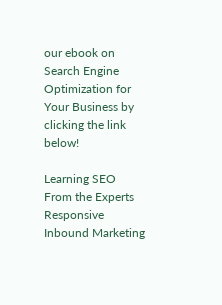our ebook on Search Engine Optimization for Your Business by clicking the link below!

Learning SEO From the Experts Responsive Inbound Marketing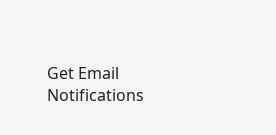Get Email Notifications